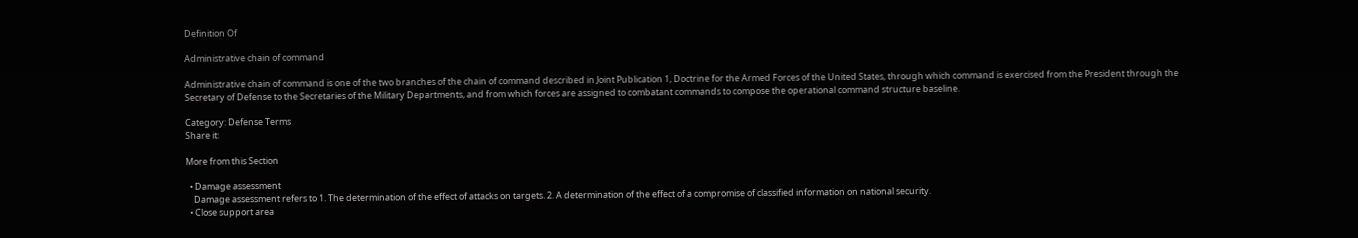Definition Of

Administrative chain of command

Administrative chain of command is one of the two branches of the chain of command described in Joint Publication 1, Doctrine for the Armed Forces of the United States, through which command is exercised from the President through the Secretary of Defense to the Secretaries of the Military Departments, and from which forces are assigned to combatant commands to compose the operational command structure baseline.

Category: Defense Terms
Share it:

More from this Section

  • Damage assessment
    Damage assessment refers to 1. The determination of the effect of attacks on targets. 2. A determination of the effect of a compromise of classified information on national security.
  • Close support area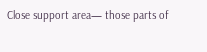Close support area— those parts of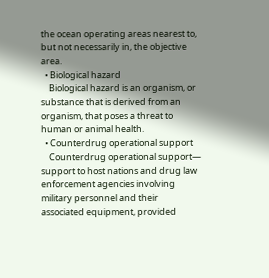the ocean operating areas nearest to, but not necessarily in, the objective area.
  • Biological hazard
    Biological hazard is an organism, or substance that is derived from an organism, that poses a threat to human or animal health.
  • Counterdrug operational support
    Counterdrug operational support— support to host nations and drug law enforcement agencies involving military personnel and their associated equipment, provided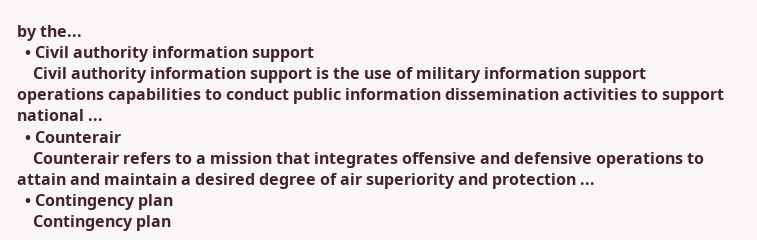by the...
  • Civil authority information support
    Civil authority information support is the use of military information support operations capabilities to conduct public information dissemination activities to support national ...
  • Counterair
    Counterair refers to a mission that integrates offensive and defensive operations to attain and maintain a desired degree of air superiority and protection ...
  • Contingency plan
    Contingency plan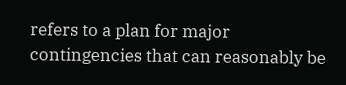refers to a plan for major contingencies that can reasonably be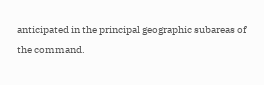anticipated in the principal geographic subareas of the command.